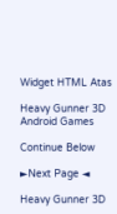Widget HTML Atas

Heavy Gunner 3D Android Games

Continue Below

►Next Page ◄

Heavy Gunner 3D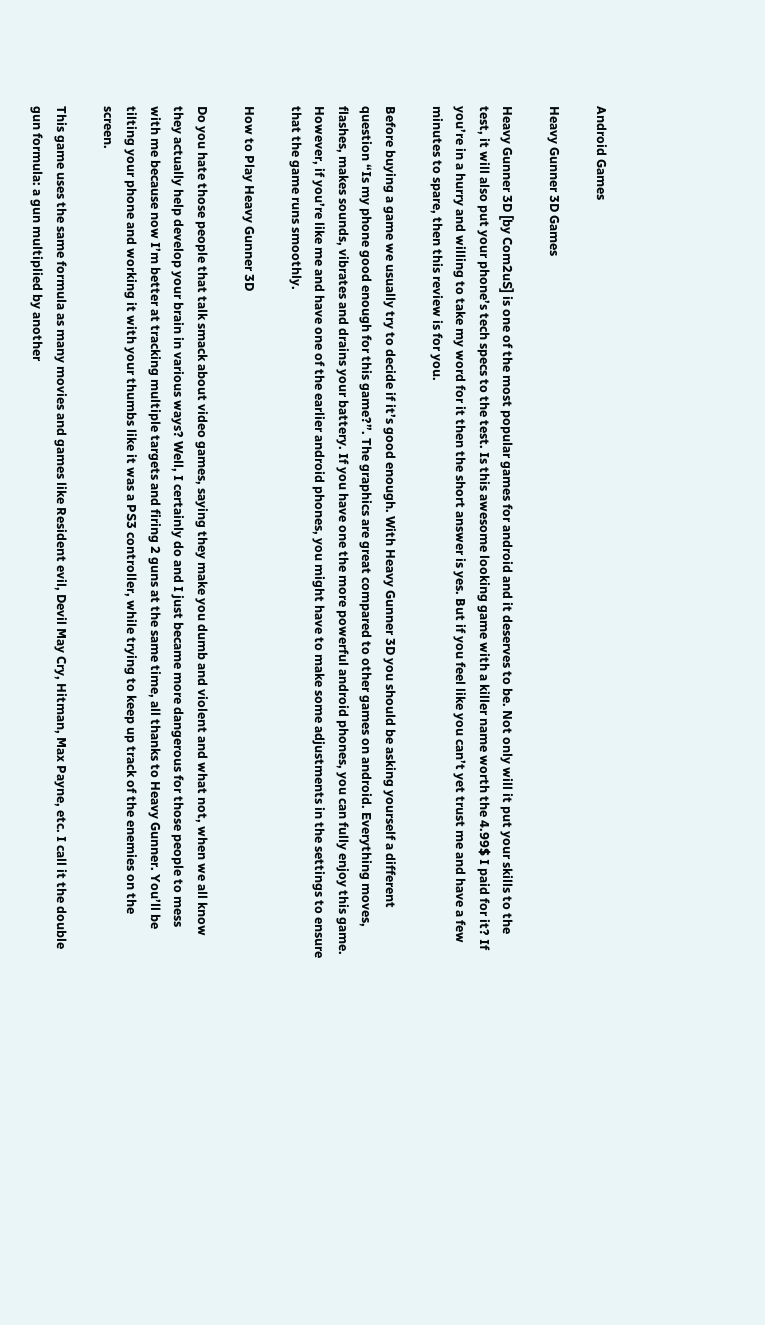Android Games

Heavy Gunner 3D Games

Heavy Gunner 3D [by Com2uS] is one of the most popular games for android and it deserves to be. Not only will it put your skills to the test, it will also put your phone’s tech specs to the test. Is this awesome looking game with a killer name worth the 4.99$ I paid for it? If you’re in a hurry and willing to take my word for it then the short answer is yes. But if you feel like you can’t yet trust me and have a few minutes to spare, then this review is for you.

Before buying a game we usually try to decide if it’s good enough. With Heavy Gunner 3D you should be asking yourself a different question “Is my phone good enough for this game?”. The graphics are great compared to other games on android. Everything moves, flashes, makes sounds, vibrates and drains your battery. If you have one the more powerful android phones, you can fully enjoy this game. However, if you’re like me and have one of the earlier android phones, you might have to make some adjustments in the settings to ensure that the game runs smoothly.

How to Play Heavy Gunner 3D

Do you hate those people that talk smack about video games, saying they make you dumb and violent and what not, when we all know they actually help develop your brain in various ways? Well, I certainly do and I just became more dangerous for those people to mess with me because now I’m better at tracking multiple targets and firing 2 guns at the same time, all thanks to Heavy Gunner. You’ll be tilting your phone and working it with your thumbs like it was a PS3 controller, while trying to keep up track of the enemies on the screen.

This game uses the same formula as many movies and games like Resident evil, Devil May Cry, Hitman, Max Payne, etc. I call it the double gun formula: a gun multiplied by another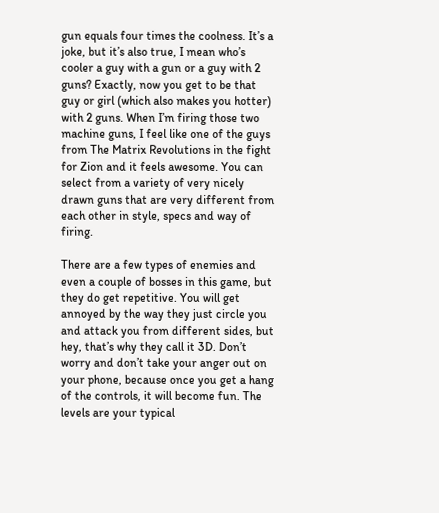gun equals four times the coolness. It’s a joke, but it’s also true, I mean who’s cooler a guy with a gun or a guy with 2 guns? Exactly, now you get to be that guy or girl (which also makes you hotter) with 2 guns. When I’m firing those two machine guns, I feel like one of the guys from The Matrix Revolutions in the fight for Zion and it feels awesome. You can select from a variety of very nicely drawn guns that are very different from each other in style, specs and way of firing.

There are a few types of enemies and even a couple of bosses in this game, but they do get repetitive. You will get annoyed by the way they just circle you and attack you from different sides, but hey, that’s why they call it 3D. Don’t worry and don’t take your anger out on your phone, because once you get a hang of the controls, it will become fun. The levels are your typical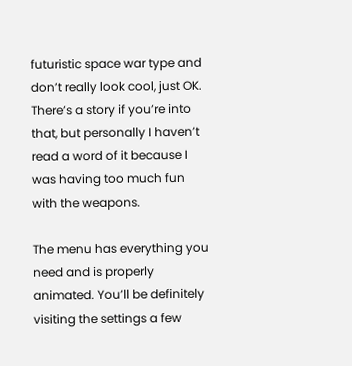futuristic space war type and don’t really look cool, just OK. There’s a story if you’re into that, but personally I haven’t read a word of it because I was having too much fun with the weapons.

The menu has everything you need and is properly animated. You’ll be definitely visiting the settings a few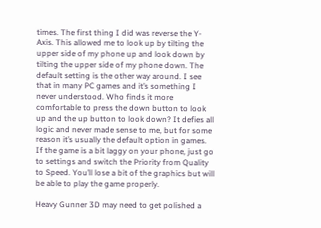times. The first thing I did was reverse the Y-Axis. This allowed me to look up by tilting the upper side of my phone up and look down by tilting the upper side of my phone down. The default setting is the other way around. I see that in many PC games and it’s something I never understood. Who finds it more comfortable to press the down button to look up and the up button to look down? It defies all logic and never made sense to me, but for some reason it’s usually the default option in games. If the game is a bit laggy on your phone, just go to settings and switch the Priority from Quality to Speed. You’ll lose a bit of the graphics but will be able to play the game properly.

Heavy Gunner 3D may need to get polished a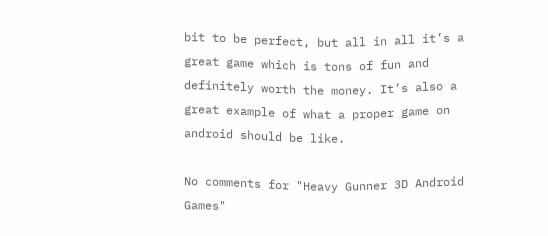bit to be perfect, but all in all it’s a great game which is tons of fun and definitely worth the money. It’s also a great example of what a proper game on android should be like.

No comments for "Heavy Gunner 3D Android Games"